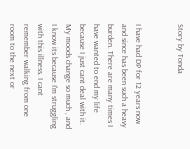Story by Tonda


I have had DP for 12 years now and since has been such a heavy burden. There are many times I have wanted to end my life because I just cant deal with it. My moods change so much , and I know its because I'm struggling with this illness. I cant remember walking from one room to the next or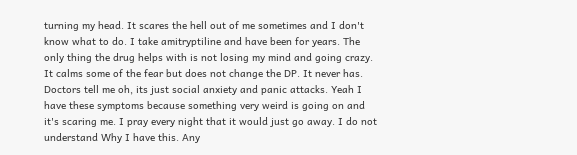turning my head. It scares the hell out of me sometimes and I don't know what to do. I take amitryptiline and have been for years. The only thing the drug helps with is not losing my mind and going crazy. It calms some of the fear but does not change the DP. It never has. Doctors tell me oh, its just social anxiety and panic attacks. Yeah I have these symptoms because something very weird is going on and it's scaring me. I pray every night that it would just go away. I do not understand Why I have this. Any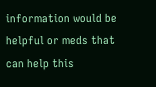information would be helpful or meds that can help this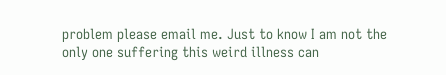problem please email me. Just to know I am not the only one suffering this weird illness can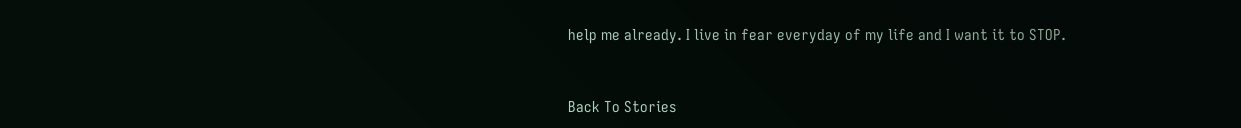help me already. I live in fear everyday of my life and I want it to STOP.



Back To Stories